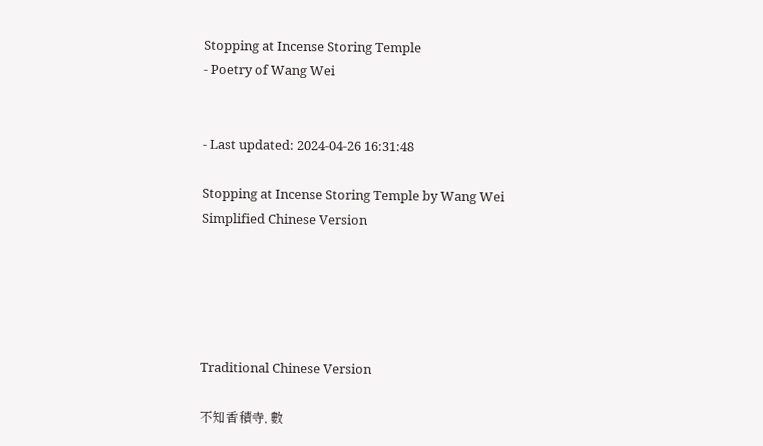Stopping at Incense Storing Temple
- Poetry of Wang Wei


- Last updated: 2024-04-26 16:31:48

Stopping at Incense Storing Temple by Wang Wei
Simplified Chinese Version





Traditional Chinese Version

不知香積寺, 數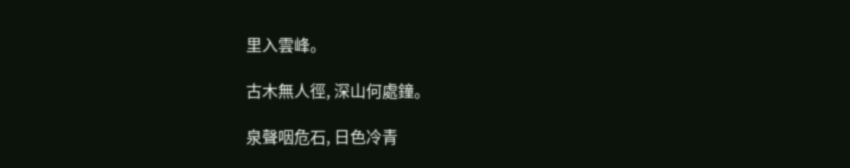里入雲峰。

古木無人徑, 深山何處鐘。

泉聲咽危石, 日色冷青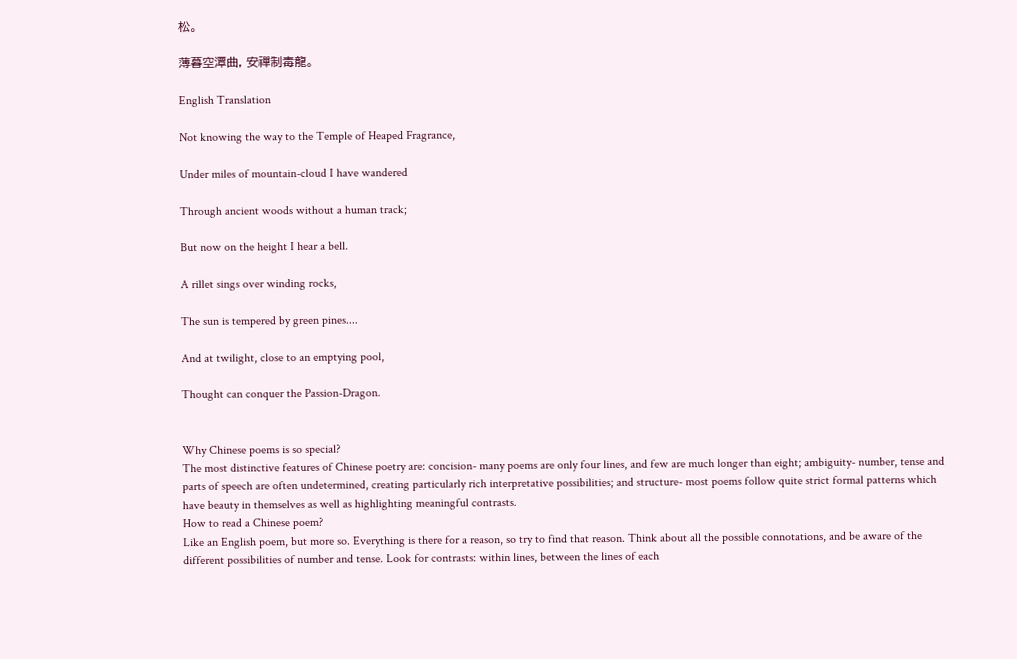松。

薄暮空潭曲, 安禪制毒龍。

English Translation

Not knowing the way to the Temple of Heaped Fragrance,

Under miles of mountain-cloud I have wandered

Through ancient woods without a human track;

But now on the height I hear a bell.

A rillet sings over winding rocks,

The sun is tempered by green pines....

And at twilight, close to an emptying pool,

Thought can conquer the Passion-Dragon.


Why Chinese poems is so special?
The most distinctive features of Chinese poetry are: concision- many poems are only four lines, and few are much longer than eight; ambiguity- number, tense and parts of speech are often undetermined, creating particularly rich interpretative possibilities; and structure- most poems follow quite strict formal patterns which have beauty in themselves as well as highlighting meaningful contrasts.
How to read a Chinese poem?
Like an English poem, but more so. Everything is there for a reason, so try to find that reason. Think about all the possible connotations, and be aware of the different possibilities of number and tense. Look for contrasts: within lines, between the lines of each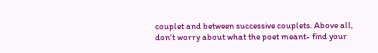couplet and between successive couplets. Above all, don't worry about what the poet meant- find your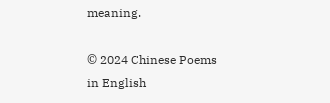meaning.

© 2024 Chinese Poems in English